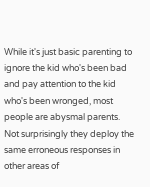While it's just basic parenting to ignore the kid who's been bad and pay attention to the kid who's been wronged, most people are abysmal parents. Not surprisingly they deploy the same erroneous responses in other areas of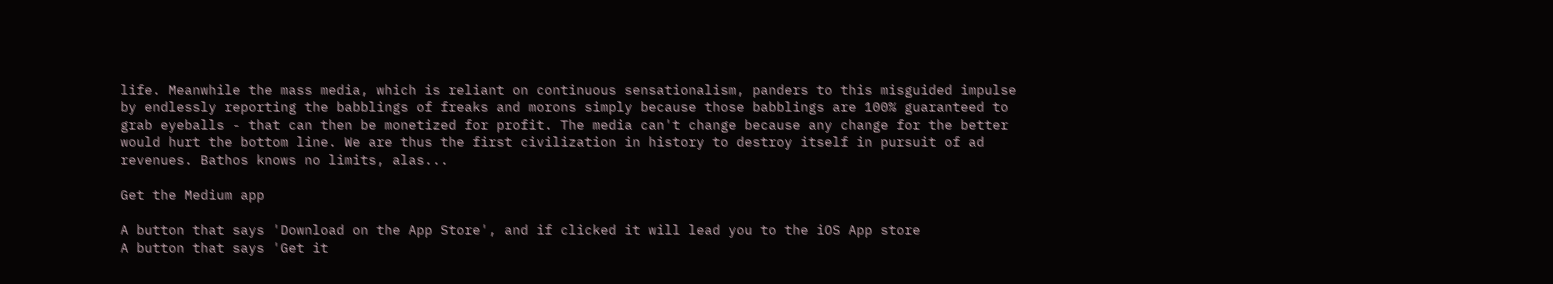life. Meanwhile the mass media, which is reliant on continuous sensationalism, panders to this misguided impulse by endlessly reporting the babblings of freaks and morons simply because those babblings are 100% guaranteed to grab eyeballs - that can then be monetized for profit. The media can't change because any change for the better would hurt the bottom line. We are thus the first civilization in history to destroy itself in pursuit of ad revenues. Bathos knows no limits, alas...

Get the Medium app

A button that says 'Download on the App Store', and if clicked it will lead you to the iOS App store
A button that says 'Get it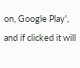on, Google Play', and if clicked it will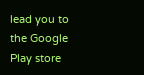lead you to the Google Play store